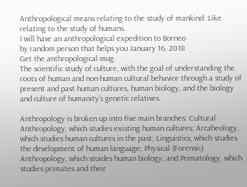Anthropological means relating to the study of mankind. Like relating to the study of humans.
I will have an anthropological expedition to Borneo
by random person that helps you January 16, 2018
Get the anthropological mug.
The scientific study of culture, with the goal of understanding the roots of human and non-human cultural behavior through a study of present and past human cultures, human biology, and the biology and culture of humanity's genetic relatives.

Anthropology is broken up into five main branches: Cultural Anthropology, which studies existing human cultures; Arcaheology, which studies human cultures in the past; Linguistics, which studies the development of human language; Physical (Forensic) Anthropology, which stuides human biology; and Primatology, which studies primates and their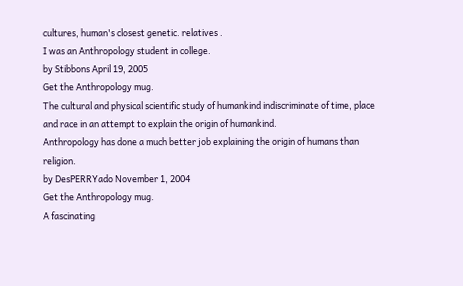cultures, human's closest genetic. relatives .
I was an Anthropology student in college.
by Stibbons April 19, 2005
Get the Anthropology mug.
The cultural and physical scientific study of humankind indiscriminate of time, place and race in an attempt to explain the origin of humankind.
Anthropology has done a much better job explaining the origin of humans than religion.
by DesPERRYado November 1, 2004
Get the Anthropology mug.
A fascinating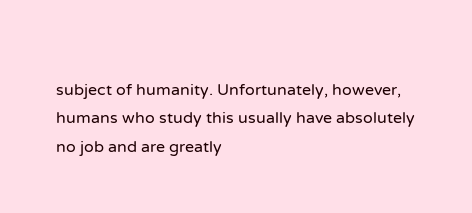subject of humanity. Unfortunately, however, humans who study this usually have absolutely no job and are greatly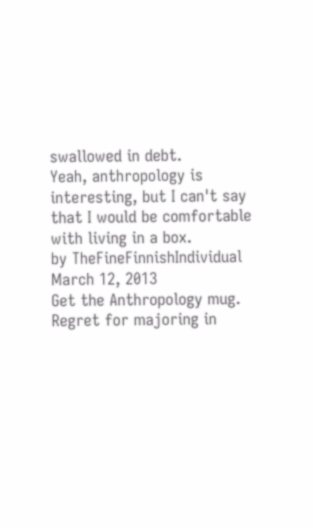swallowed in debt.
Yeah, anthropology is interesting, but I can't say that I would be comfortable with living in a box.
by TheFineFinnishIndividual March 12, 2013
Get the Anthropology mug.
Regret for majoring in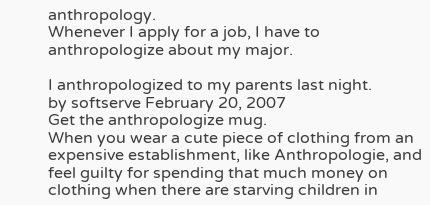anthropology.
Whenever I apply for a job, I have to anthropologize about my major.

I anthropologized to my parents last night.
by softserve February 20, 2007
Get the anthropologize mug.
When you wear a cute piece of clothing from an expensive establishment, like Anthropologie, and feel guilty for spending that much money on clothing when there are starving children in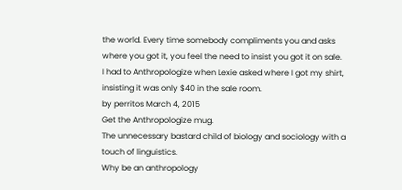the world. Every time somebody compliments you and asks where you got it, you feel the need to insist you got it on sale.
I had to Anthropologize when Lexie asked where I got my shirt, insisting it was only $40 in the sale room.
by perritos March 4, 2015
Get the Anthropologize mug.
The unnecessary bastard child of biology and sociology with a touch of linguistics.
Why be an anthropology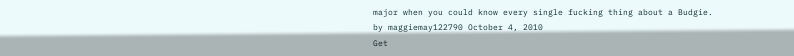major when you could know every single fucking thing about a Budgie.
by maggiemay122790 October 4, 2010
Get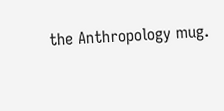the Anthropology mug.